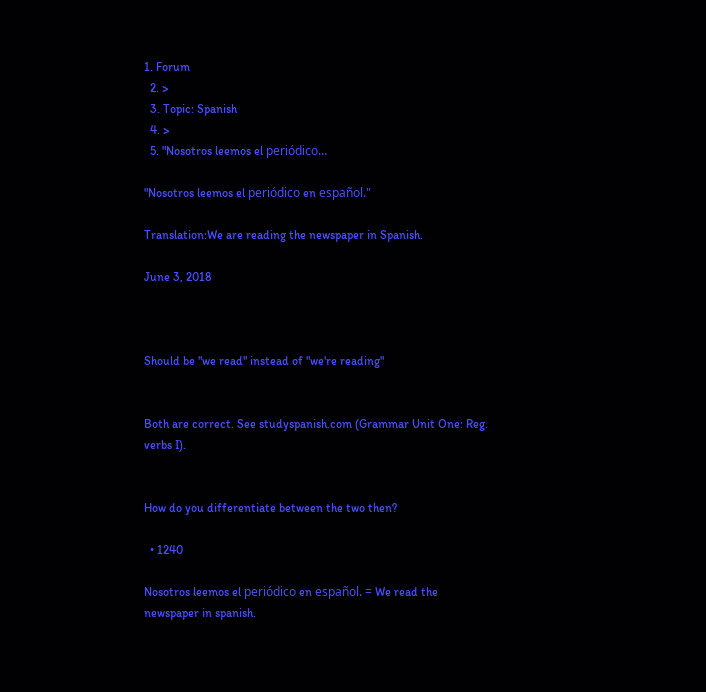1. Forum
  2. >
  3. Topic: Spanish
  4. >
  5. "Nosotros leemos el periódico…

"Nosotros leemos el periódico en español."

Translation:We are reading the newspaper in Spanish.

June 3, 2018



Should be "we read" instead of "we're reading"


Both are correct. See studyspanish.com (Grammar Unit One: Reg. verbs I).


How do you differentiate between the two then?

  • 1240

Nosotros leemos el periódico en español. = We read the newspaper in spanish.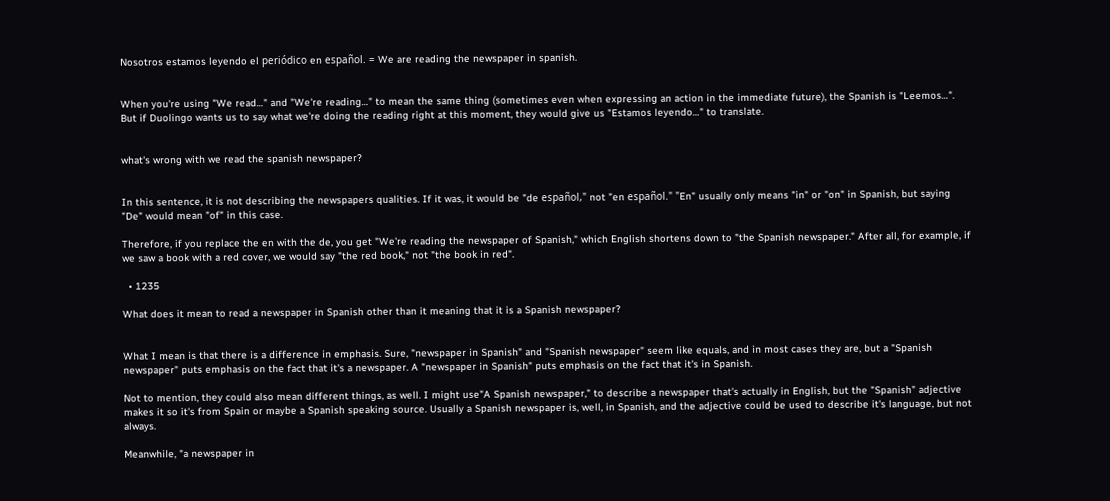Nosotros estamos leyendo el periódico en español. = We are reading the newspaper in spanish.


When you're using "We read…" and "We're reading…" to mean the same thing (sometimes even when expressing an action in the immediate future), the Spanish is "Leemos…". But if Duolingo wants us to say what we're doing the reading right at this moment, they would give us "Estamos leyendo…" to translate.


what's wrong with we read the spanish newspaper?


In this sentence, it is not describing the newspapers qualities. If it was, it would be "de español," not "en español." "En" usually only means "in" or "on" in Spanish, but saying "De" would mean "of" in this case.

Therefore, if you replace the en with the de, you get "We're reading the newspaper of Spanish," which English shortens down to "the Spanish newspaper." After all, for example, if we saw a book with a red cover, we would say "the red book," not "the book in red".

  • 1235

What does it mean to read a newspaper in Spanish other than it meaning that it is a Spanish newspaper?


What I mean is that there is a difference in emphasis. Sure, "newspaper in Spanish" and "Spanish newspaper" seem like equals, and in most cases they are, but a "Spanish newspaper" puts emphasis on the fact that it's a newspaper. A "newspaper in Spanish" puts emphasis on the fact that it's in Spanish.

Not to mention, they could also mean different things, as well. I might use"A Spanish newspaper," to describe a newspaper that's actually in English, but the "Spanish" adjective makes it so it's from Spain or maybe a Spanish speaking source. Usually a Spanish newspaper is, well, in Spanish, and the adjective could be used to describe it's language, but not always.

Meanwhile, "a newspaper in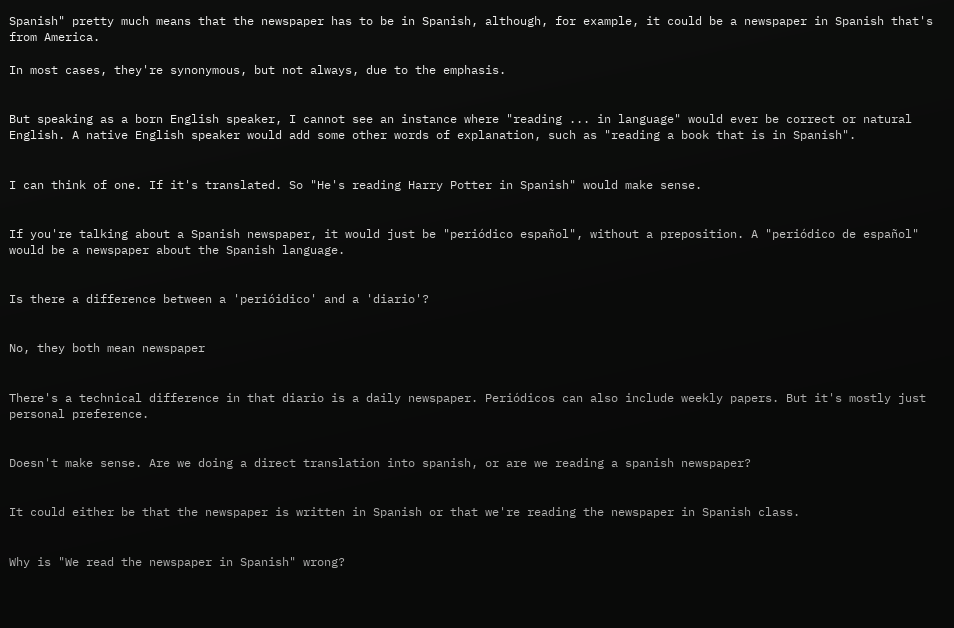Spanish" pretty much means that the newspaper has to be in Spanish, although, for example, it could be a newspaper in Spanish that's from America.

In most cases, they're synonymous, but not always, due to the emphasis.


But speaking as a born English speaker, I cannot see an instance where "reading ... in language" would ever be correct or natural English. A native English speaker would add some other words of explanation, such as "reading a book that is in Spanish".


I can think of one. If it's translated. So "He's reading Harry Potter in Spanish" would make sense.


If you're talking about a Spanish newspaper, it would just be "periódico español", without a preposition. A "periódico de español" would be a newspaper about the Spanish language.


Is there a difference between a 'perióidico' and a 'diario'?


No, they both mean newspaper


There's a technical difference in that diario is a daily newspaper. Periódicos can also include weekly papers. But it's mostly just personal preference.


Doesn't make sense. Are we doing a direct translation into spanish, or are we reading a spanish newspaper?


It could either be that the newspaper is written in Spanish or that we're reading the newspaper in Spanish class.


Why is "We read the newspaper in Spanish" wrong?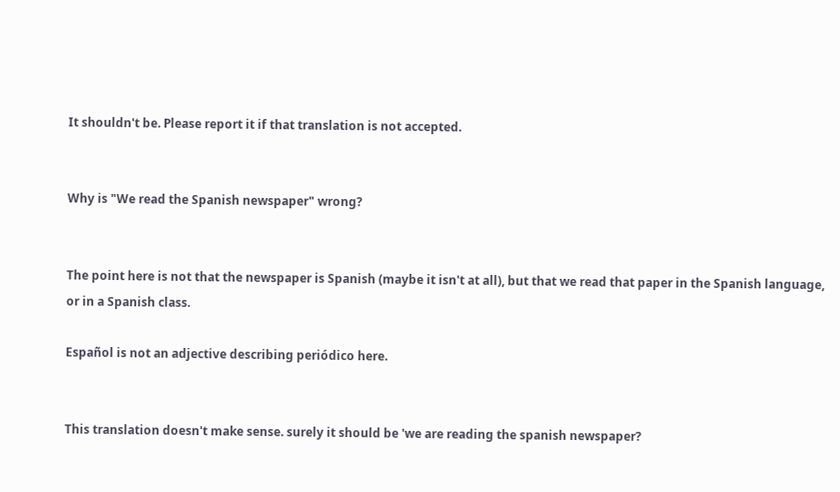It shouldn't be. Please report it if that translation is not accepted.


Why is "We read the Spanish newspaper" wrong?


The point here is not that the newspaper is Spanish (maybe it isn't at all), but that we read that paper in the Spanish language, or in a Spanish class.

Español is not an adjective describing periódico here.


This translation doesn't make sense. surely it should be 'we are reading the spanish newspaper?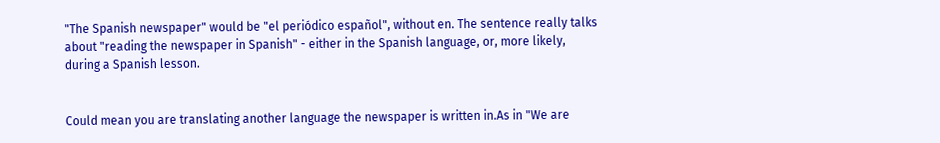"The Spanish newspaper" would be "el periódico español", without en. The sentence really talks about "reading the newspaper in Spanish" - either in the Spanish language, or, more likely, during a Spanish lesson.


Could mean you are translating another language the newspaper is written in.As in "We are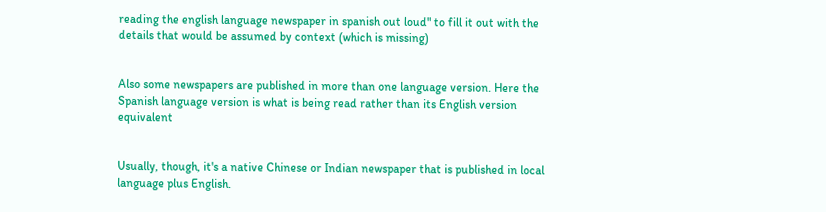reading the english language newspaper in spanish out loud" to fill it out with the details that would be assumed by context (which is missing)


Also some newspapers are published in more than one language version. Here the Spanish language version is what is being read rather than its English version equivalent


Usually, though, it's a native Chinese or Indian newspaper that is published in local language plus English.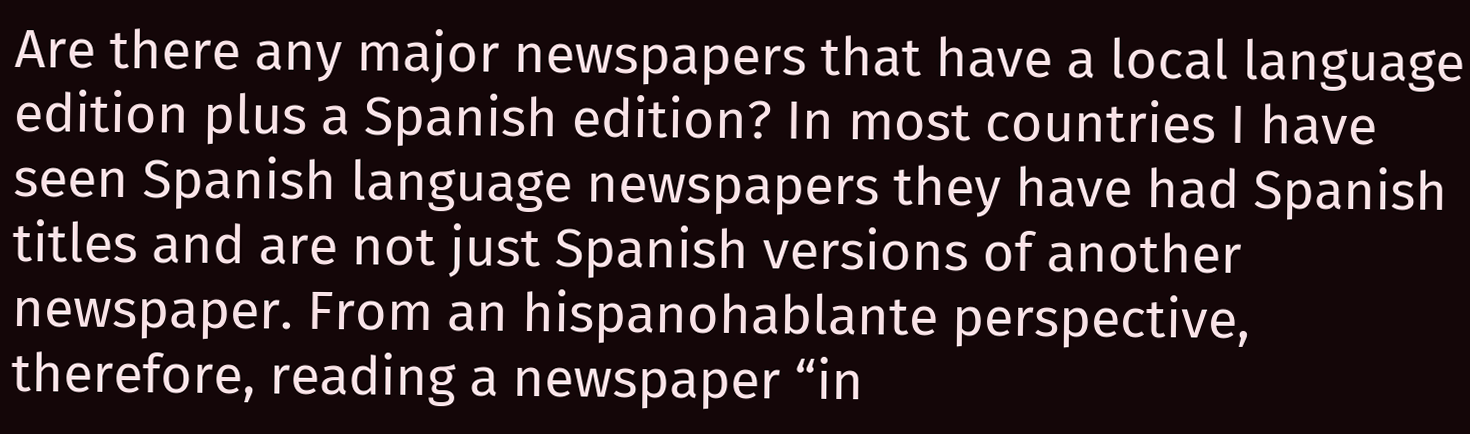Are there any major newspapers that have a local language edition plus a Spanish edition? In most countries I have seen Spanish language newspapers they have had Spanish titles and are not just Spanish versions of another newspaper. From an hispanohablante perspective, therefore, reading a newspaper “in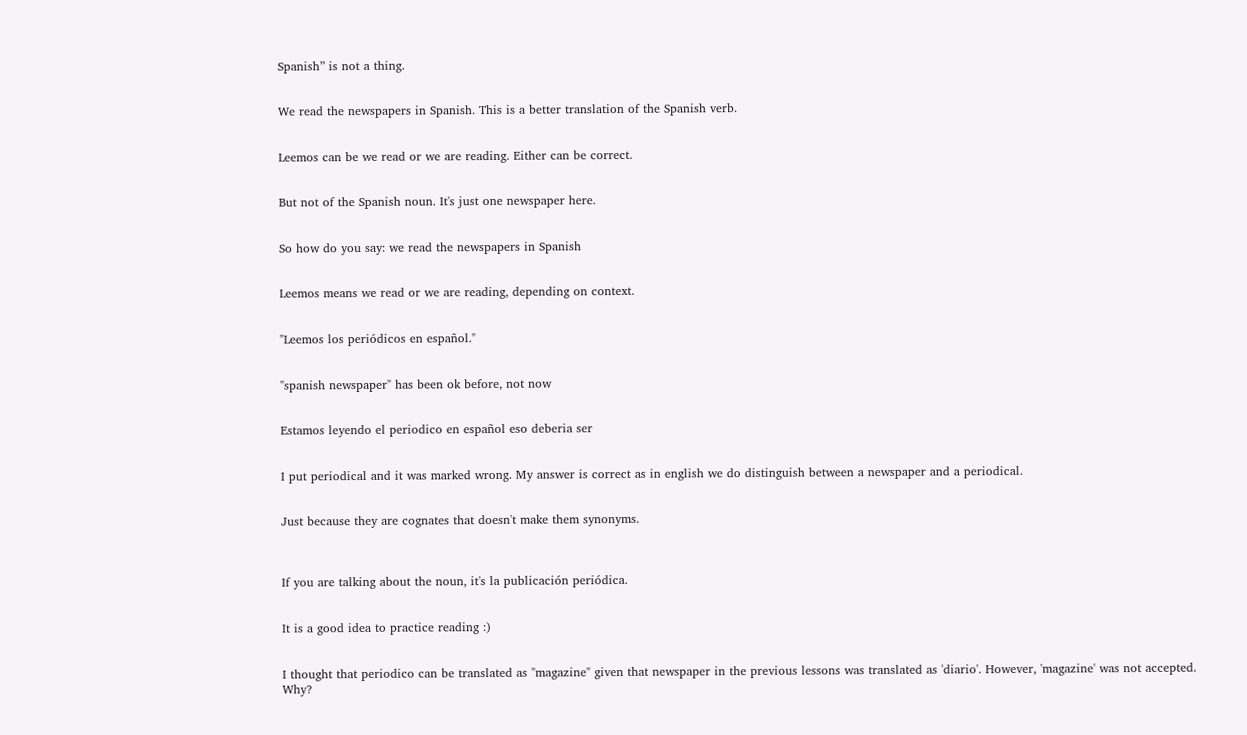Spanish” is not a thing.


We read the newspapers in Spanish. This is a better translation of the Spanish verb.


Leemos can be we read or we are reading. Either can be correct.


But not of the Spanish noun. It's just one newspaper here.


So how do you say: we read the newspapers in Spanish


Leemos means we read or we are reading, depending on context.


"Leemos los periódicos en español."


"spanish newspaper" has been ok before, not now


Estamos leyendo el periodico en español eso deberia ser


I put periodical and it was marked wrong. My answer is correct as in english we do distinguish between a newspaper and a periodical.


Just because they are cognates that doesn't make them synonyms.



If you are talking about the noun, it's la publicación periódica.


It is a good idea to practice reading :)


I thought that periodico can be translated as "magazine" given that newspaper in the previous lessons was translated as 'diario'. However, 'magazine' was not accepted. Why?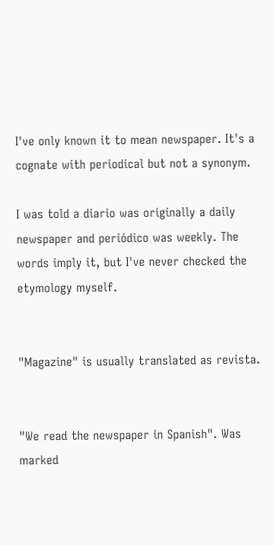I've only known it to mean newspaper. It's a cognate with periodical but not a synonym.

I was told a diario was originally a daily newspaper and periódico was weekly. The words imply it, but I've never checked the etymology myself.


"Magazine" is usually translated as revista.


"We read the newspaper in Spanish". Was marked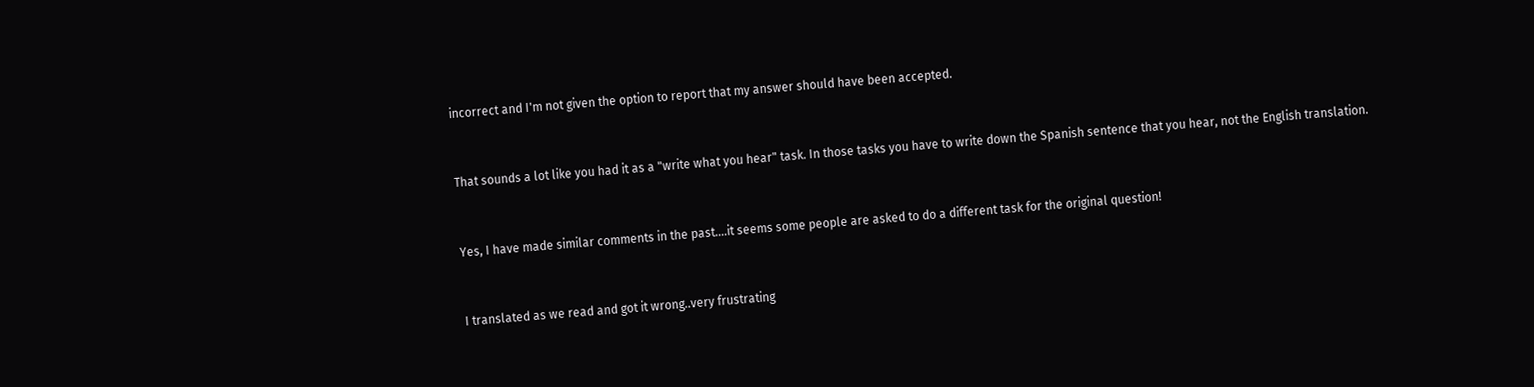incorrect and I'm not given the option to report that my answer should have been accepted.


That sounds a lot like you had it as a "write what you hear" task. In those tasks you have to write down the Spanish sentence that you hear, not the English translation.


Yes, I have made similar comments in the past....it seems some people are asked to do a different task for the original question!


I translated as we read and got it wrong..very frustrating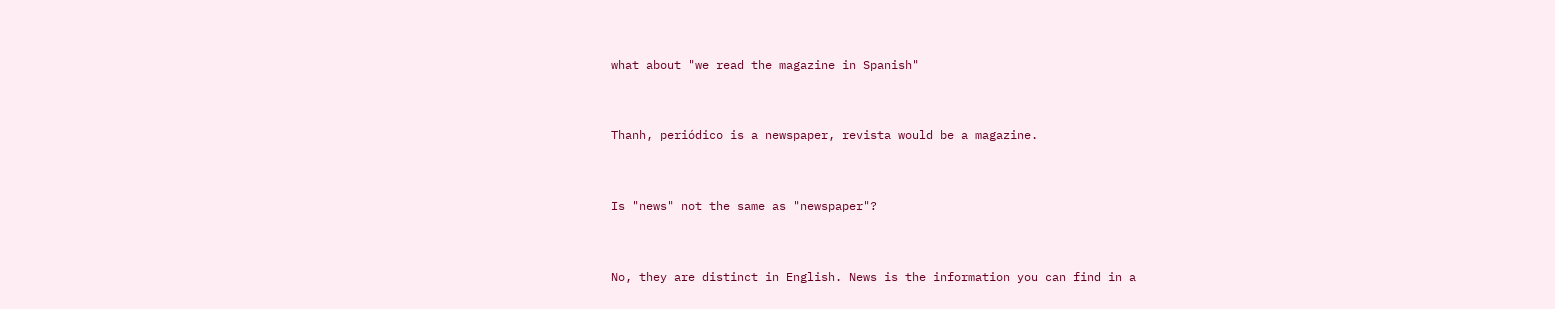what about "we read the magazine in Spanish"


Thanh, periódico is a newspaper, revista would be a magazine.


Is "news" not the same as "newspaper"?


No, they are distinct in English. News is the information you can find in a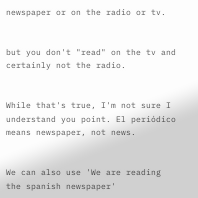newspaper or on the radio or tv.


but you don't "read" on the tv and certainly not the radio.


While that's true, I'm not sure I understand you point. El periódico means newspaper, not news.


We can also use 'We are reading the spanish newspaper'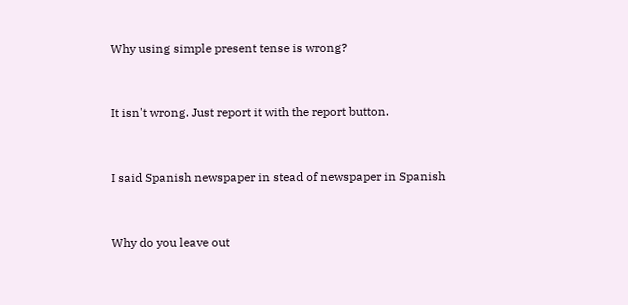Why using simple present tense is wrong?


It isn't wrong. Just report it with the report button.


I said Spanish newspaper in stead of newspaper in Spanish


Why do you leave out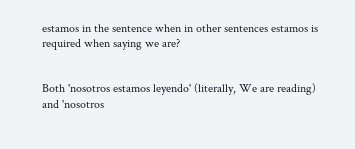estamos in the sentence when in other sentences estamos is required when saying we are?


Both 'nosotros estamos leyendo' (literally, We are reading) and 'nosotros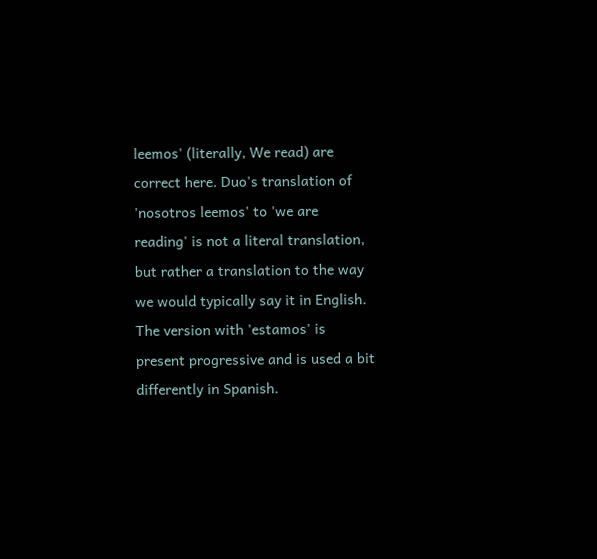leemos' (literally, We read) are correct here. Duo's translation of 'nosotros leemos' to 'we are reading' is not a literal translation, but rather a translation to the way we would typically say it in English. The version with 'estamos' is present progressive and is used a bit differently in Spanish.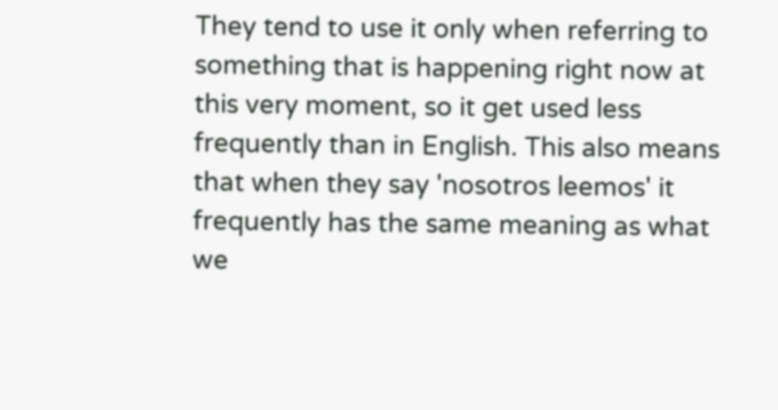They tend to use it only when referring to something that is happening right now at this very moment, so it get used less frequently than in English. This also means that when they say 'nosotros leemos' it frequently has the same meaning as what we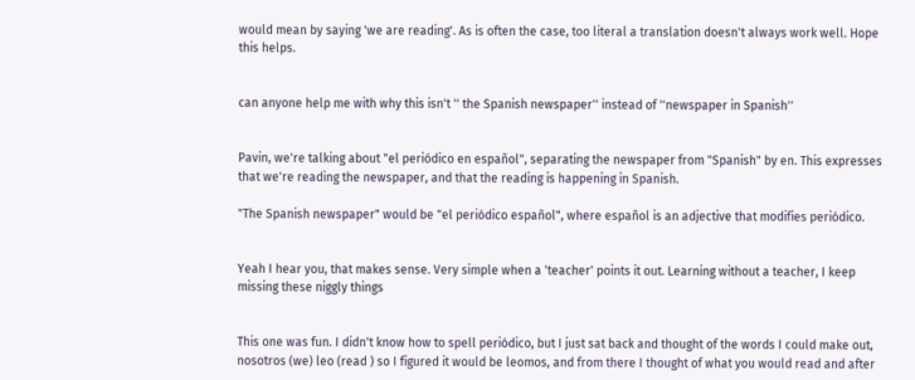would mean by saying 'we are reading'. As is often the case, too literal a translation doesn't always work well. Hope this helps.


can anyone help me with why this isn't '' the Spanish newspaper'' instead of ''newspaper in Spanish''


Pavin, we're talking about "el periódico en español", separating the newspaper from "Spanish" by en. This expresses that we're reading the newspaper, and that the reading is happening in Spanish.

"The Spanish newspaper" would be "el periódico español", where español is an adjective that modifies periódico.


Yeah I hear you, that makes sense. Very simple when a 'teacher' points it out. Learning without a teacher, I keep missing these niggly things


This one was fun. I didn't know how to spell periódico, but I just sat back and thought of the words I could make out, nosotros (we) leo (read ) so I figured it would be leomos, and from there I thought of what you would read and after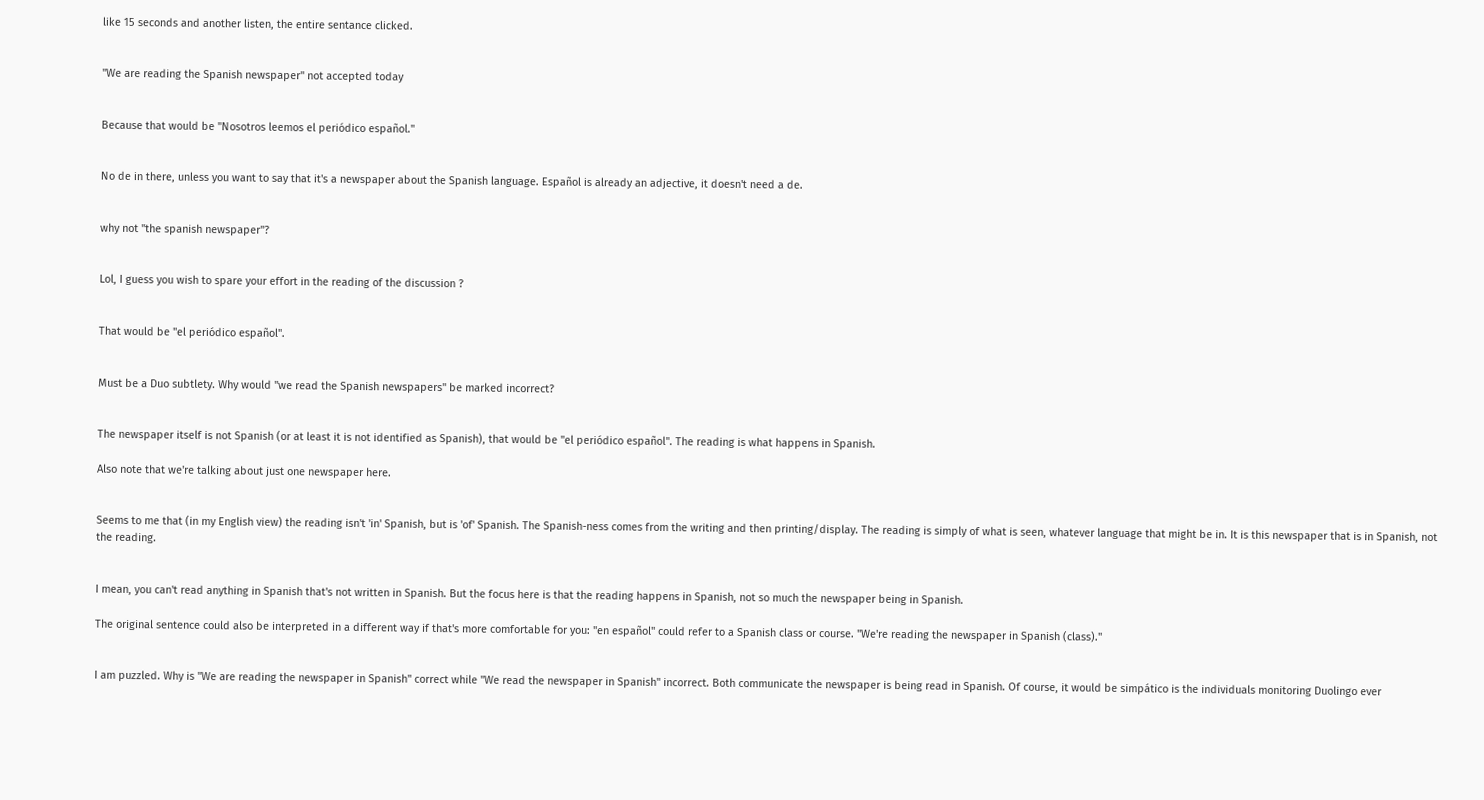like 15 seconds and another listen, the entire sentance clicked.


"We are reading the Spanish newspaper" not accepted today


Because that would be "Nosotros leemos el periódico español."


No de in there, unless you want to say that it's a newspaper about the Spanish language. Español is already an adjective, it doesn't need a de.


why not "the spanish newspaper"?


Lol, I guess you wish to spare your effort in the reading of the discussion ?


That would be "el periódico español".


Must be a Duo subtlety. Why would "we read the Spanish newspapers" be marked incorrect?


The newspaper itself is not Spanish (or at least it is not identified as Spanish), that would be "el periódico español". The reading is what happens in Spanish.

Also note that we're talking about just one newspaper here.


Seems to me that (in my English view) the reading isn't 'in' Spanish, but is 'of' Spanish. The Spanish-ness comes from the writing and then printing/display. The reading is simply of what is seen, whatever language that might be in. It is this newspaper that is in Spanish, not the reading.


I mean, you can't read anything in Spanish that's not written in Spanish. But the focus here is that the reading happens in Spanish, not so much the newspaper being in Spanish.

The original sentence could also be interpreted in a different way if that's more comfortable for you: "en español" could refer to a Spanish class or course. "We're reading the newspaper in Spanish (class)."


I am puzzled. Why is "We are reading the newspaper in Spanish" correct while "We read the newspaper in Spanish" incorrect. Both communicate the newspaper is being read in Spanish. Of course, it would be simpático is the individuals monitoring Duolingo ever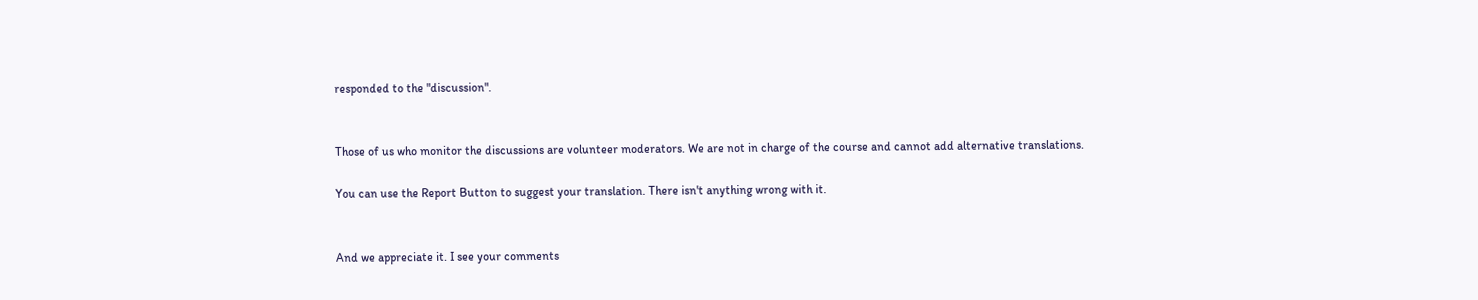responded to the "discussion".


Those of us who monitor the discussions are volunteer moderators. We are not in charge of the course and cannot add alternative translations.

You can use the Report Button to suggest your translation. There isn't anything wrong with it.


And we appreciate it. I see your comments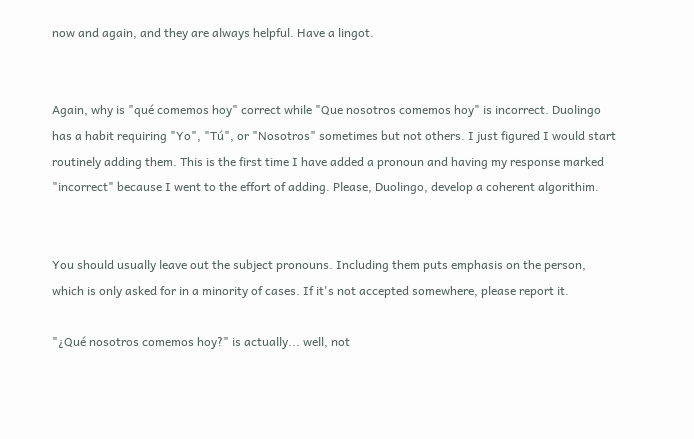now and again, and they are always helpful. Have a lingot.


Again, why is "qué comemos hoy" correct while "Que nosotros comemos hoy" is incorrect. Duolingo has a habit requiring "Yo", "Tú", or "Nosotros" sometimes but not others. I just figured I would start routinely adding them. This is the first time I have added a pronoun and having my response marked "incorrect" because I went to the effort of adding. Please, Duolingo, develop a coherent algorithim.


You should usually leave out the subject pronouns. Including them puts emphasis on the person, which is only asked for in a minority of cases. If it's not accepted somewhere, please report it.

"¿Qué nosotros comemos hoy?" is actually... well, not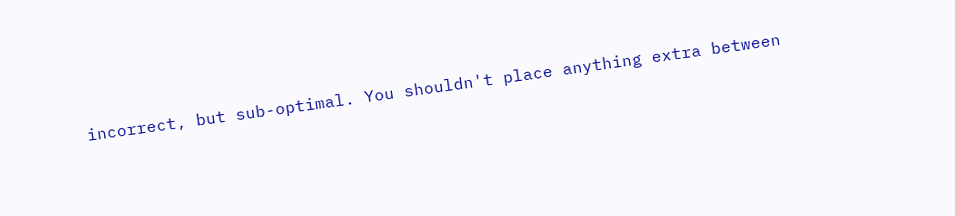incorrect, but sub-optimal. You shouldn't place anything extra between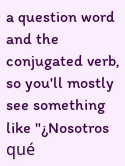a question word and the conjugated verb, so you'll mostly see something like "¿Nosotros qué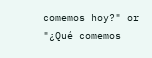comemos hoy?" or "¿Qué comemos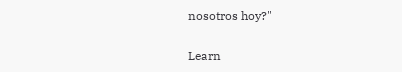nosotros hoy?"

Learn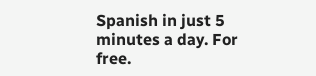Spanish in just 5 minutes a day. For free.